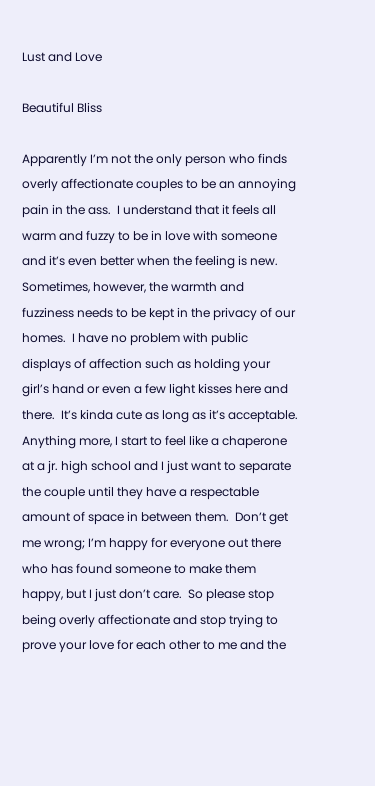Lust and Love

Beautiful Bliss

Apparently I’m not the only person who finds overly affectionate couples to be an annoying pain in the ass.  I understand that it feels all warm and fuzzy to be in love with someone and it’s even better when the feeling is new.  Sometimes, however, the warmth and fuzziness needs to be kept in the privacy of our homes.  I have no problem with public displays of affection such as holding your girl’s hand or even a few light kisses here and there.  It’s kinda cute as long as it’s acceptable.  Anything more, I start to feel like a chaperone at a jr. high school and I just want to separate the couple until they have a respectable amount of space in between them.  Don’t get me wrong; I’m happy for everyone out there who has found someone to make them happy, but I just don’t care.  So please stop being overly affectionate and stop trying to prove your love for each other to me and the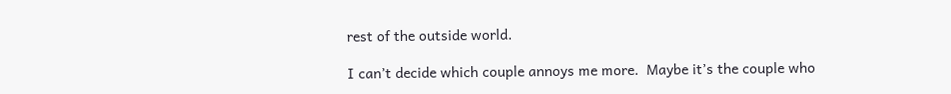rest of the outside world.

I can’t decide which couple annoys me more.  Maybe it’s the couple who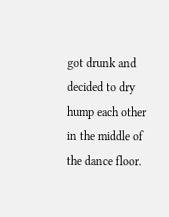got drunk and decided to dry hump each other in the middle of the dance floor.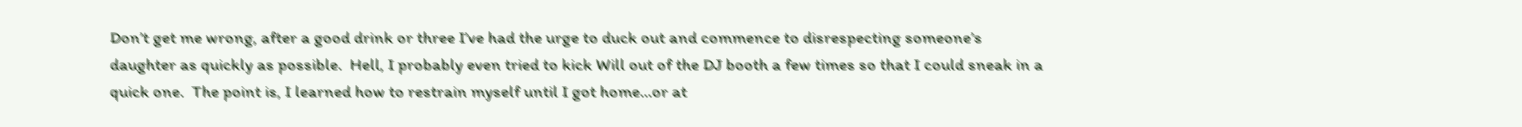Don’t get me wrong, after a good drink or three I’ve had the urge to duck out and commence to disrespecting someone’s daughter as quickly as possible.  Hell, I probably even tried to kick Will out of the DJ booth a few times so that I could sneak in a quick one.  The point is, I learned how to restrain myself until I got home…or at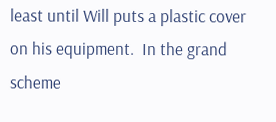least until Will puts a plastic cover on his equipment.  In the grand scheme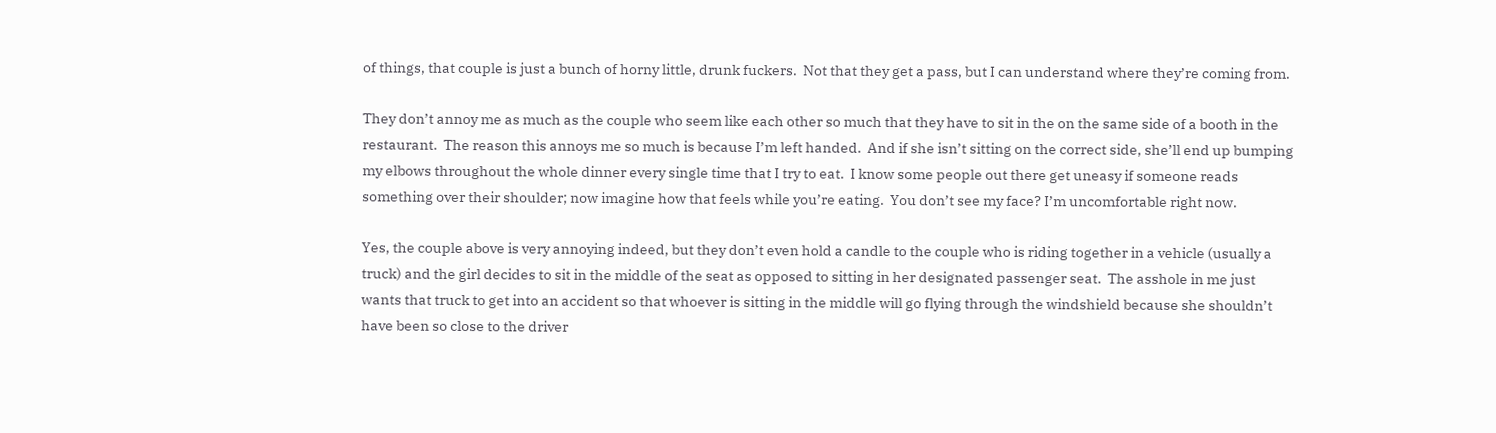of things, that couple is just a bunch of horny little, drunk fuckers.  Not that they get a pass, but I can understand where they’re coming from.

They don’t annoy me as much as the couple who seem like each other so much that they have to sit in the on the same side of a booth in the restaurant.  The reason this annoys me so much is because I’m left handed.  And if she isn’t sitting on the correct side, she’ll end up bumping my elbows throughout the whole dinner every single time that I try to eat.  I know some people out there get uneasy if someone reads something over their shoulder; now imagine how that feels while you’re eating.  You don’t see my face? I’m uncomfortable right now.

Yes, the couple above is very annoying indeed, but they don’t even hold a candle to the couple who is riding together in a vehicle (usually a truck) and the girl decides to sit in the middle of the seat as opposed to sitting in her designated passenger seat.  The asshole in me just wants that truck to get into an accident so that whoever is sitting in the middle will go flying through the windshield because she shouldn’t have been so close to the driver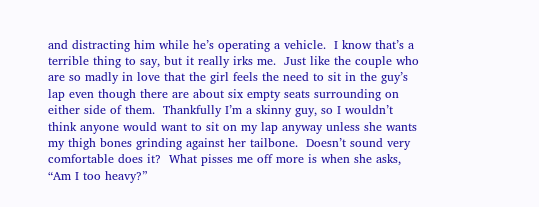and distracting him while he’s operating a vehicle.  I know that’s a terrible thing to say, but it really irks me.  Just like the couple who are so madly in love that the girl feels the need to sit in the guy’s lap even though there are about six empty seats surrounding on either side of them.  Thankfully I’m a skinny guy, so I wouldn’t think anyone would want to sit on my lap anyway unless she wants my thigh bones grinding against her tailbone.  Doesn’t sound very comfortable does it?  What pisses me off more is when she asks, “Am I too heavy?”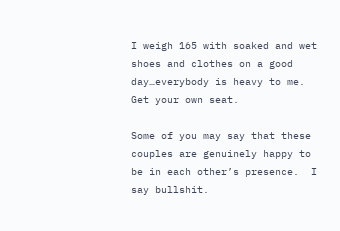I weigh 165 with soaked and wet shoes and clothes on a good day…everybody is heavy to me.  Get your own seat.

Some of you may say that these couples are genuinely happy to be in each other’s presence.  I say bullshit.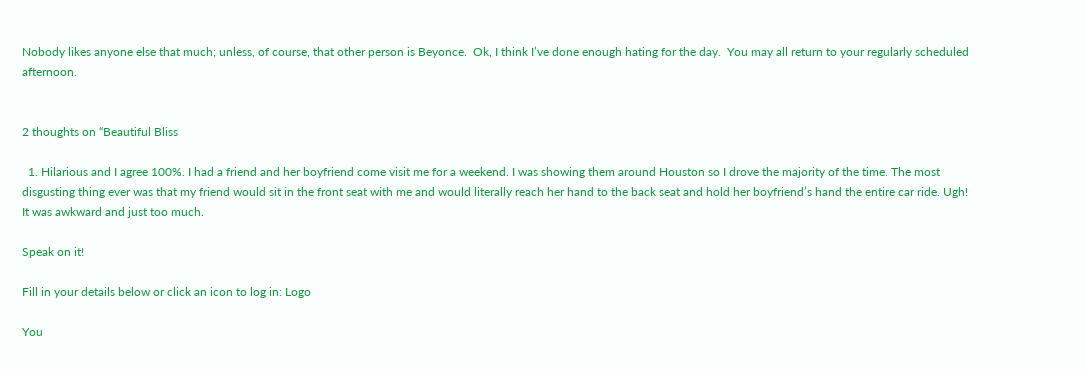Nobody likes anyone else that much; unless, of course, that other person is Beyonce.  Ok, I think I’ve done enough hating for the day.  You may all return to your regularly scheduled afternoon.


2 thoughts on “Beautiful Bliss

  1. Hilarious and I agree 100%. I had a friend and her boyfriend come visit me for a weekend. I was showing them around Houston so I drove the majority of the time. The most disgusting thing ever was that my friend would sit in the front seat with me and would literally reach her hand to the back seat and hold her boyfriend’s hand the entire car ride. Ugh! It was awkward and just too much.

Speak on it!

Fill in your details below or click an icon to log in: Logo

You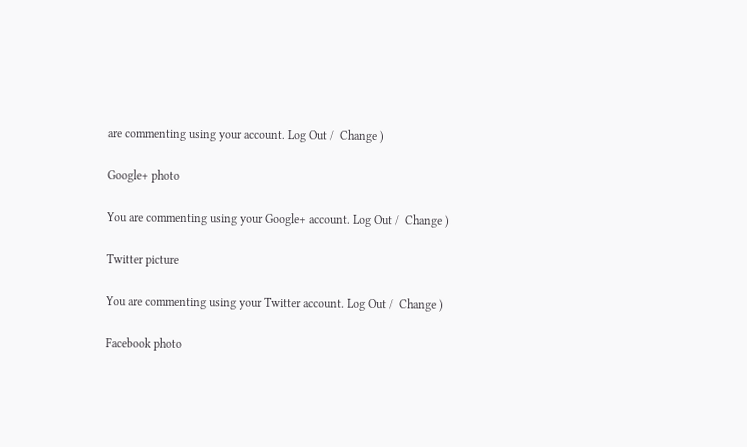are commenting using your account. Log Out /  Change )

Google+ photo

You are commenting using your Google+ account. Log Out /  Change )

Twitter picture

You are commenting using your Twitter account. Log Out /  Change )

Facebook photo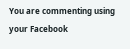You are commenting using your Facebook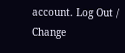account. Log Out /  Change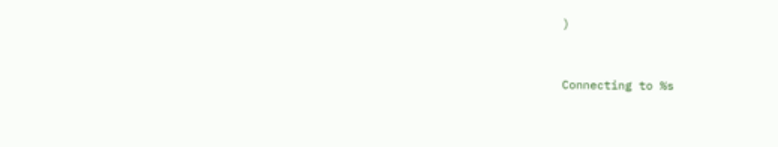)


Connecting to %s